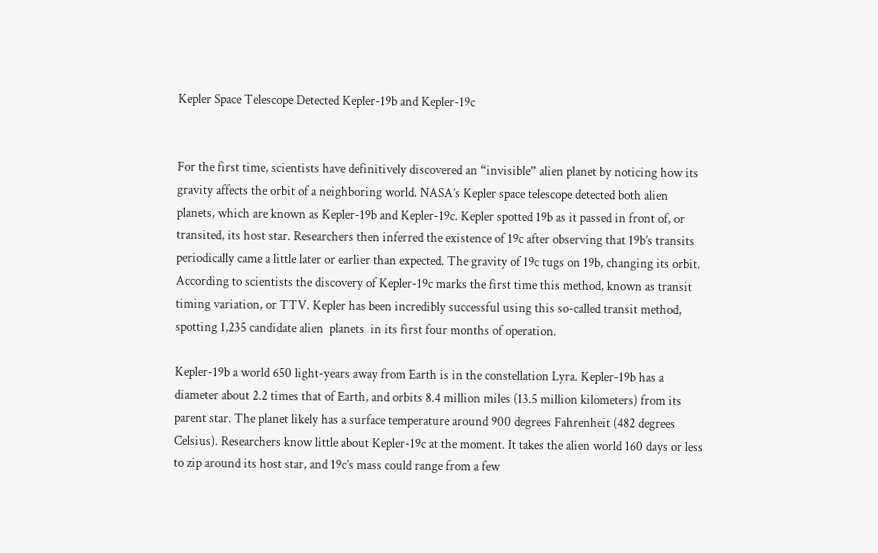Kepler Space Telescope Detected Kepler-19b and Kepler-19c


For the first time, scientists have definitively discovered an “invisible” alien planet by noticing how its gravity affects the orbit of a neighboring world. NASA’s Kepler space telescope detected both alien planets, which are known as Kepler-19b and Kepler-19c. Kepler spotted 19b as it passed in front of, or transited, its host star. Researchers then inferred the existence of 19c after observing that 19b’s transits periodically came a little later or earlier than expected. The gravity of 19c tugs on 19b, changing its orbit. According to scientists the discovery of Kepler-19c marks the first time this method, known as transit timing variation, or TTV. Kepler has been incredibly successful using this so-called transit method, spotting 1,235 candidate alien  planets  in its first four months of operation.

Kepler-19b a world 650 light-years away from Earth is in the constellation Lyra. Kepler-19b has a diameter about 2.2 times that of Earth, and orbits 8.4 million miles (13.5 million kilometers) from its parent star. The planet likely has a surface temperature around 900 degrees Fahrenheit (482 degrees Celsius). Researchers know little about Kepler-19c at the moment. It takes the alien world 160 days or less to zip around its host star, and 19c’s mass could range from a few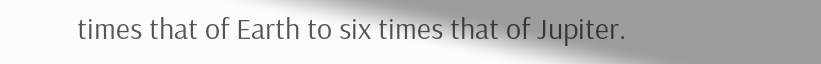times that of Earth to six times that of Jupiter.